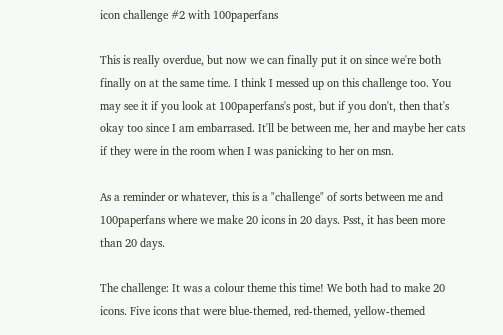icon challenge #2 with 100paperfans

This is really overdue, but now we can finally put it on since we're both finally on at the same time. I think I messed up on this challenge too. You may see it if you look at 100paperfans's post, but if you don't, then that's okay too since I am embarrased. It'll be between me, her and maybe her cats if they were in the room when I was panicking to her on msn.

As a reminder or whatever, this is a "challenge" of sorts between me and 100paperfans where we make 20 icons in 20 days. Psst, it has been more than 20 days.

The challenge: It was a colour theme this time! We both had to make 20 icons. Five icons that were blue-themed, red-themed, yellow-themed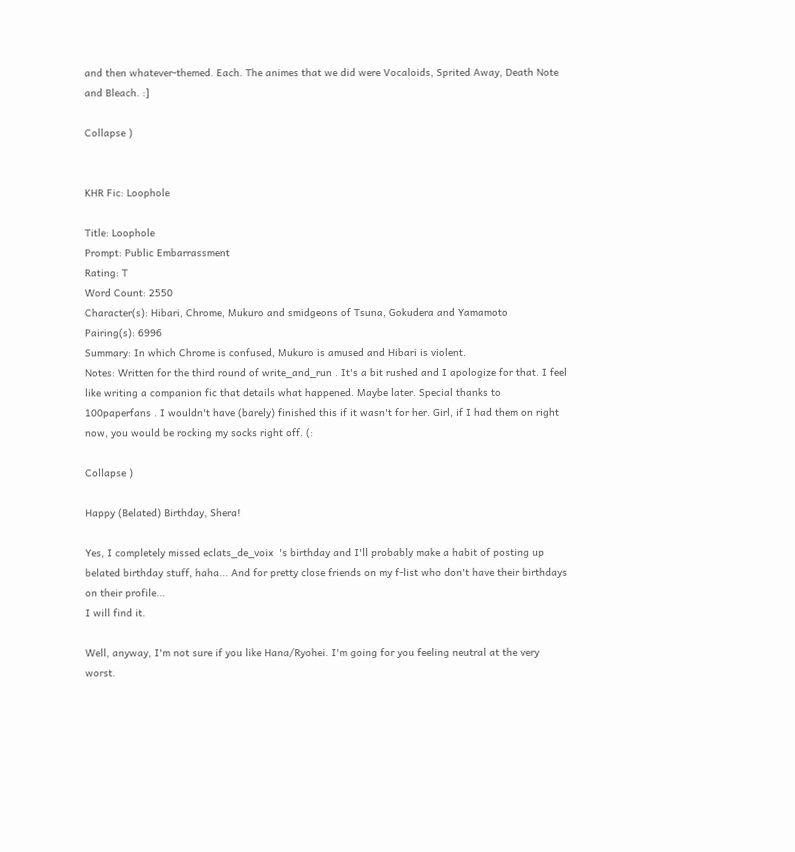and then whatever-themed. Each. The animes that we did were Vocaloids, Sprited Away, Death Note and Bleach. :]

Collapse )


KHR Fic: Loophole

Title: Loophole
Prompt: Public Embarrassment
Rating: T
Word Count: 2550
Character(s): Hibari, Chrome, Mukuro and smidgeons of Tsuna, Gokudera and Yamamoto
Pairing(s): 6996
Summary: In which Chrome is confused, Mukuro is amused and Hibari is violent.
Notes: Written for the third round of write_and_run . It's a bit rushed and I apologize for that. I feel like writing a companion fic that details what happened. Maybe later. Special thanks to 100paperfans . I wouldn't have (barely) finished this if it wasn't for her. Girl, if I had them on right now, you would be rocking my socks right off. (:

Collapse )

Happy (Belated) Birthday, Shera!

Yes, I completely missed eclats_de_voix  's birthday and I'll probably make a habit of posting up belated birthday stuff, haha... And for pretty close friends on my f-list who don't have their birthdays on their profile...
I will find it.

Well, anyway, I'm not sure if you like Hana/Ryohei. I'm going for you feeling neutral at the very worst.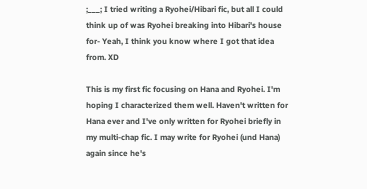;___; I tried writing a Ryohei/Hibari fic, but all I could think up of was Ryohei breaking into Hibari's house for- Yeah, I think you know where I got that idea from. XD

This is my first fic focusing on Hana and Ryohei. I'm hoping I characterized them well. Haven't written for Hana ever and I've only written for Ryohei briefly in my multi-chap fic. I may write for Ryohei (und Hana) again since he's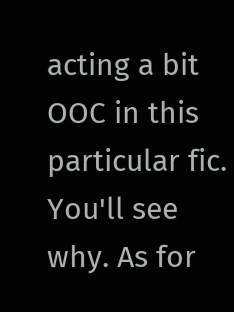acting a bit OOC in this particular fic. You'll see why. As for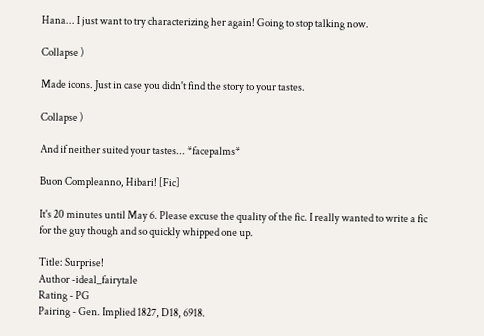Hana... I just want to try characterizing her again! Going to stop talking now.

Collapse )

Made icons. Just in case you didn't find the story to your tastes.

Collapse )

And if neither suited your tastes... *facepalms*

Buon Compleanno, Hibari! [Fic]

It's 20 minutes until May 6. Please excuse the quality of the fic. I really wanted to write a fic for the guy though and so quickly whipped one up.

Title: Surprise!
Author -ideal_fairytale
Rating - PG
Pairing - Gen. Implied 1827, D18, 6918.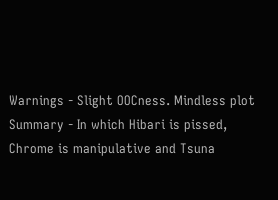Warnings - Slight OOCness. Mindless plot
Summary - In which Hibari is pissed, Chrome is manipulative and Tsuna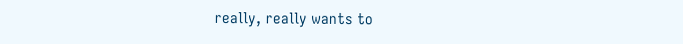really, really wants to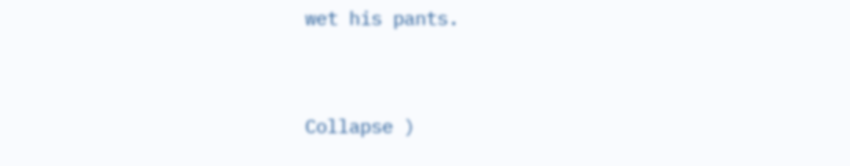wet his pants.


Collapse )